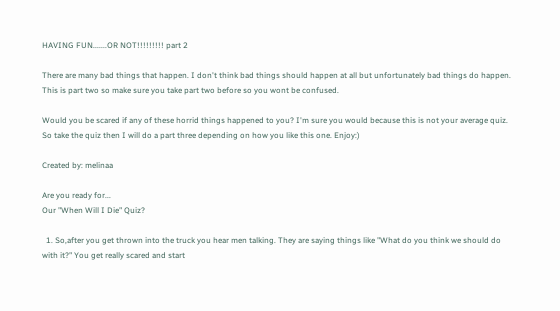HAVING FUN.......OR NOT!!!!!!!!! part 2

There are many bad things that happen. I don't think bad things should happen at all but unfortunately bad things do happen. This is part two so make sure you take part two before so you wont be confused.

Would you be scared if any of these horrid things happened to you? I'm sure you would because this is not your average quiz. So take the quiz then I will do a part three depending on how you like this one. Enjoy:)

Created by: melinaa

Are you ready for...
Our "When Will I Die" Quiz?

  1. So,after you get thrown into the truck you hear men talking. They are saying things like "What do you think we should do with it?" You get really scared and start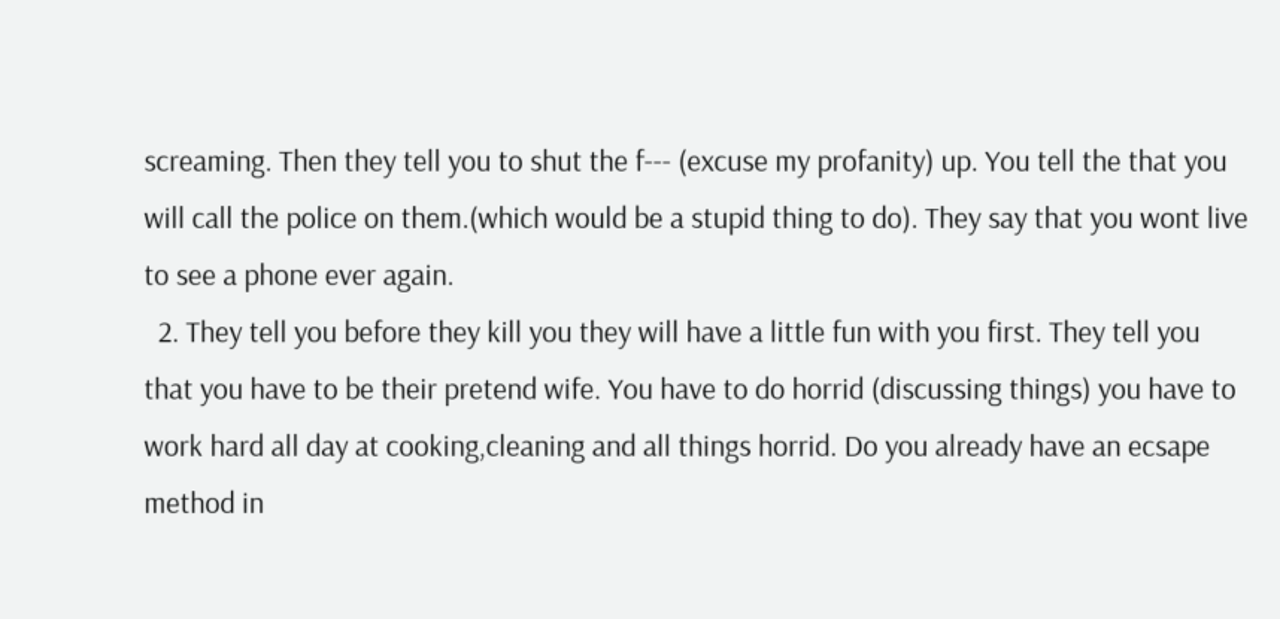screaming. Then they tell you to shut the f--- (excuse my profanity) up. You tell the that you will call the police on them.(which would be a stupid thing to do). They say that you wont live to see a phone ever again.
  2. They tell you before they kill you they will have a little fun with you first. They tell you that you have to be their pretend wife. You have to do horrid (discussing things) you have to work hard all day at cooking,cleaning and all things horrid. Do you already have an ecsape method in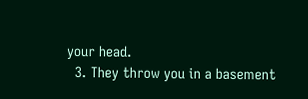your head.
  3. They throw you in a basement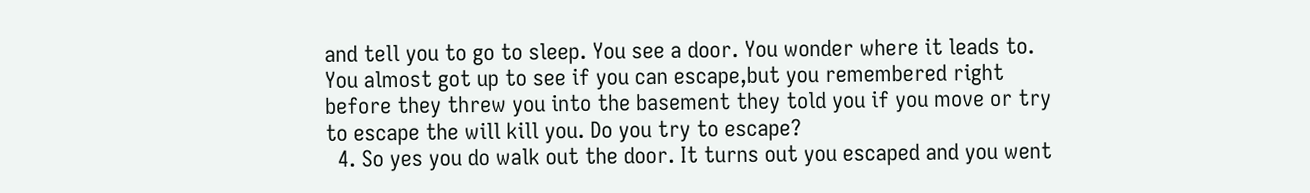and tell you to go to sleep. You see a door. You wonder where it leads to. You almost got up to see if you can escape,but you remembered right before they threw you into the basement they told you if you move or try to escape the will kill you. Do you try to escape?
  4. So yes you do walk out the door. It turns out you escaped and you went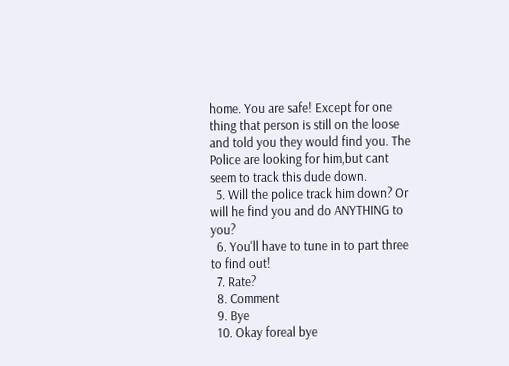home. You are safe! Except for one thing that person is still on the loose and told you they would find you. The Police are looking for him,but cant seem to track this dude down.
  5. Will the police track him down? Or will he find you and do ANYTHING to you?
  6. You'll have to tune in to part three to find out!
  7. Rate?
  8. Comment
  9. Bye
  10. Okay foreal bye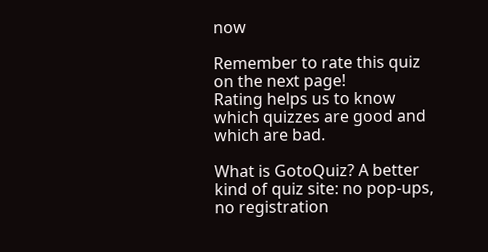now

Remember to rate this quiz on the next page!
Rating helps us to know which quizzes are good and which are bad.

What is GotoQuiz? A better kind of quiz site: no pop-ups, no registration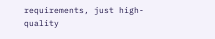requirements, just high-quality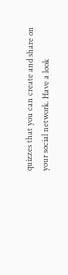quizzes that you can create and share on your social network. Have a look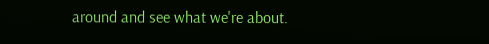around and see what we're about.